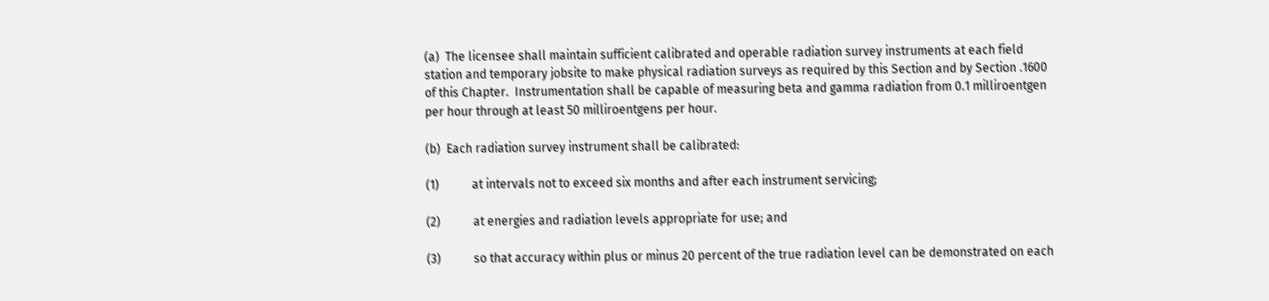(a)  The licensee shall maintain sufficient calibrated and operable radiation survey instruments at each field station and temporary jobsite to make physical radiation surveys as required by this Section and by Section .1600 of this Chapter.  Instrumentation shall be capable of measuring beta and gamma radiation from 0.1 milliroentgen per hour through at least 50 milliroentgens per hour.

(b)  Each radiation survey instrument shall be calibrated:

(1)           at intervals not to exceed six months and after each instrument servicing;

(2)           at energies and radiation levels appropriate for use; and

(3)           so that accuracy within plus or minus 20 percent of the true radiation level can be demonstrated on each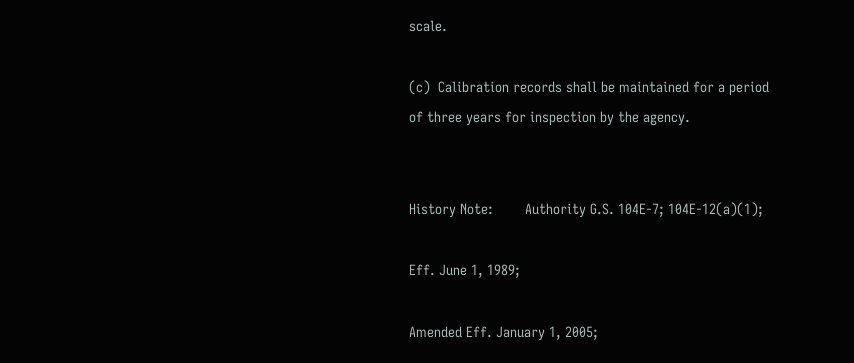scale.

(c)  Calibration records shall be maintained for a period of three years for inspection by the agency.


History Note:        Authority G.S. 104E‑7; 104E‑12(a)(1);

Eff. June 1, 1989;

Amended Eff. January 1, 2005;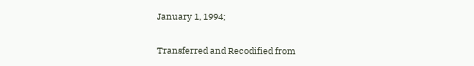January 1, 1994;

Transferred and Recodified from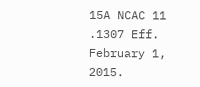15A NCAC 11 .1307 Eff. February 1, 2015.